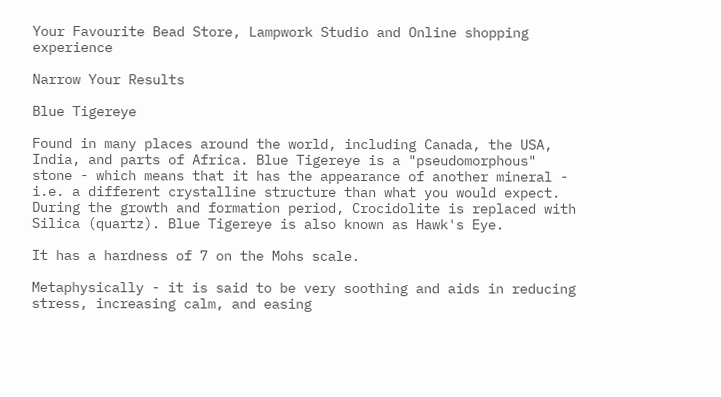Your Favourite Bead Store, Lampwork Studio and Online shopping experience

Narrow Your Results

Blue Tigereye

Found in many places around the world, including Canada, the USA, India, and parts of Africa. Blue Tigereye is a "pseudomorphous" stone - which means that it has the appearance of another mineral - i.e. a different crystalline structure than what you would expect. During the growth and formation period, Crocidolite is replaced with Silica (quartz). Blue Tigereye is also known as Hawk's Eye.

It has a hardness of 7 on the Mohs scale.

Metaphysically - it is said to be very soothing and aids in reducing stress, increasing calm, and easing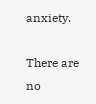anxiety.

There are no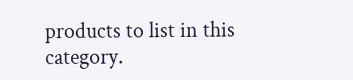products to list in this category.